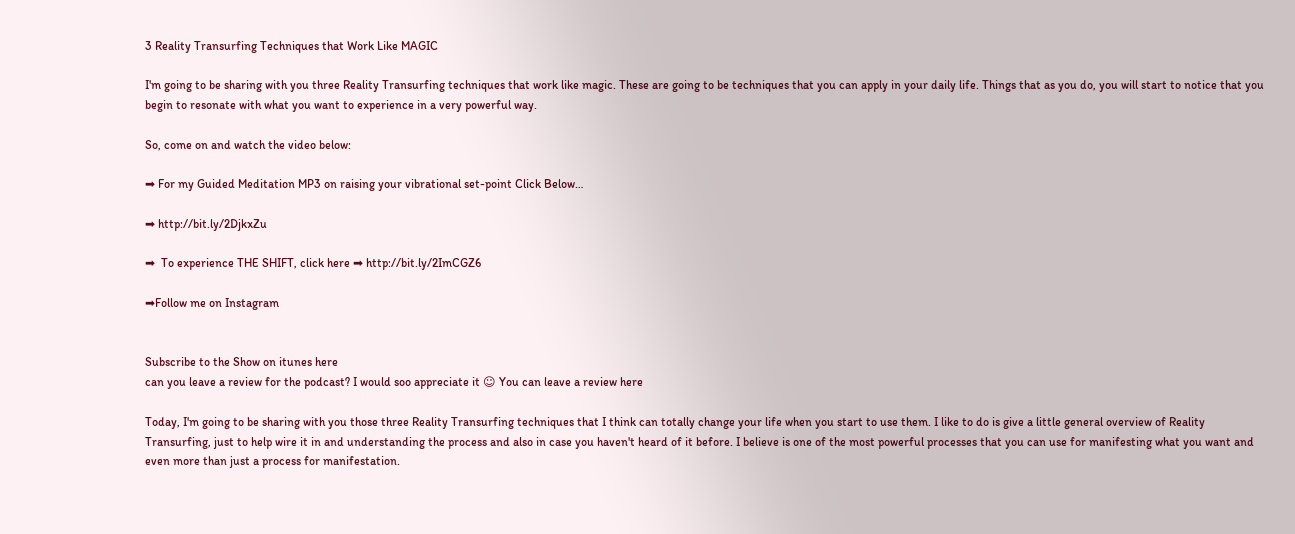3 Reality Transurfing Techniques that Work Like MAGIC

I'm going to be sharing with you three Reality Transurfing techniques that work like magic. These are going to be techniques that you can apply in your daily life. Things that as you do, you will start to notice that you begin to resonate with what you want to experience in a very powerful way.

So, come on and watch the video below:

➡ For my Guided Meditation MP3 on raising your vibrational set-point Click Below…

➡ http://bit.ly/2DjkxZu

➡  To experience THE SHIFT, click here ➡ http://bit.ly/2ImCGZ6

➡Follow me on Instagram


Subscribe to the Show on itunes here
can you leave a review for the podcast? I would soo appreciate it ☺ You can leave a review here

Today, I'm going to be sharing with you those three Reality Transurfing techniques that I think can totally change your life when you start to use them. I like to do is give a little general overview of Reality Transurfing, just to help wire it in and understanding the process and also in case you haven't heard of it before. I believe is one of the most powerful processes that you can use for manifesting what you want and even more than just a process for manifestation.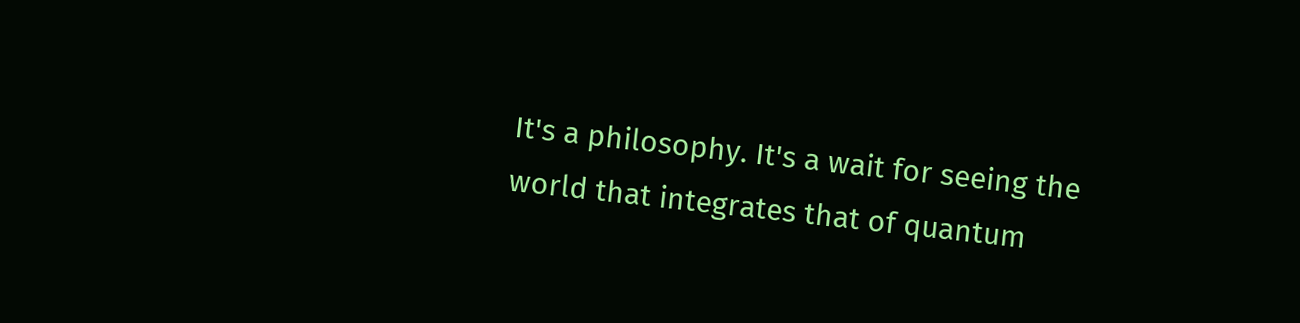It's a philosophy. It's a wait for seeing the world that integrates that of quantum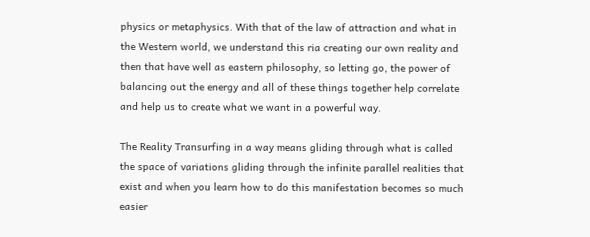physics or metaphysics. With that of the law of attraction and what in the Western world, we understand this ria creating our own reality and then that have well as eastern philosophy, so letting go, the power of balancing out the energy and all of these things together help correlate and help us to create what we want in a powerful way.

The Reality Transurfing in a way means gliding through what is called the space of variations gliding through the infinite parallel realities that exist and when you learn how to do this manifestation becomes so much easier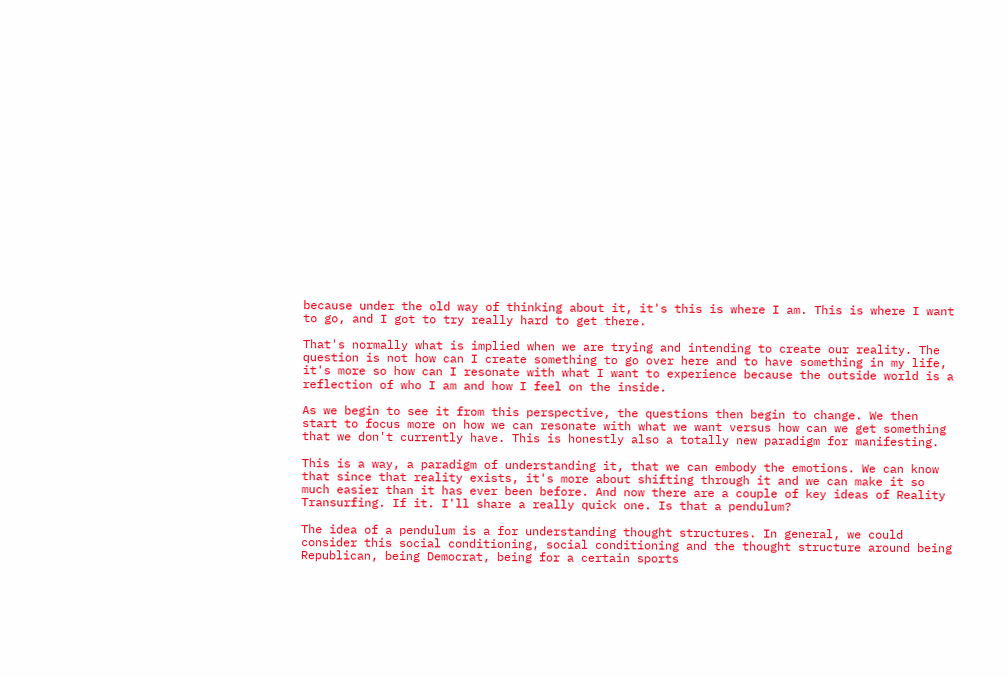because under the old way of thinking about it, it's this is where I am. This is where I want to go, and I got to try really hard to get there.

That's normally what is implied when we are trying and intending to create our reality. The question is not how can I create something to go over here and to have something in my life, it's more so how can I resonate with what I want to experience because the outside world is a reflection of who I am and how I feel on the inside.

As we begin to see it from this perspective, the questions then begin to change. We then start to focus more on how we can resonate with what we want versus how can we get something that we don't currently have. This is honestly also a totally new paradigm for manifesting.

This is a way, a paradigm of understanding it, that we can embody the emotions. We can know that since that reality exists, it's more about shifting through it and we can make it so much easier than it has ever been before. And now there are a couple of key ideas of Reality Transurfing. If it. I'll share a really quick one. Is that a pendulum?

The idea of a pendulum is a for understanding thought structures. In general, we could consider this social conditioning, social conditioning and the thought structure around being Republican, being Democrat, being for a certain sports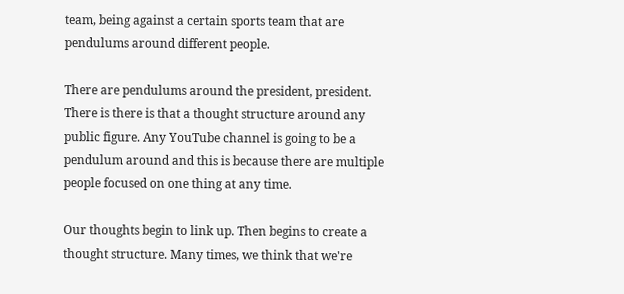team, being against a certain sports team that are pendulums around different people.

There are pendulums around the president, president. There is there is that a thought structure around any public figure. Any YouTube channel is going to be a pendulum around and this is because there are multiple people focused on one thing at any time.

Our thoughts begin to link up. Then begins to create a thought structure. Many times, we think that we're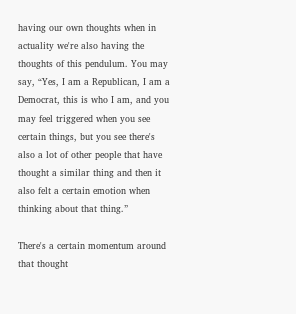having our own thoughts when in actuality we're also having the thoughts of this pendulum. You may say, “Yes, I am a Republican, I am a Democrat, this is who I am, and you may feel triggered when you see certain things, but you see there's also a lot of other people that have thought a similar thing and then it also felt a certain emotion when thinking about that thing.”

There's a certain momentum around that thought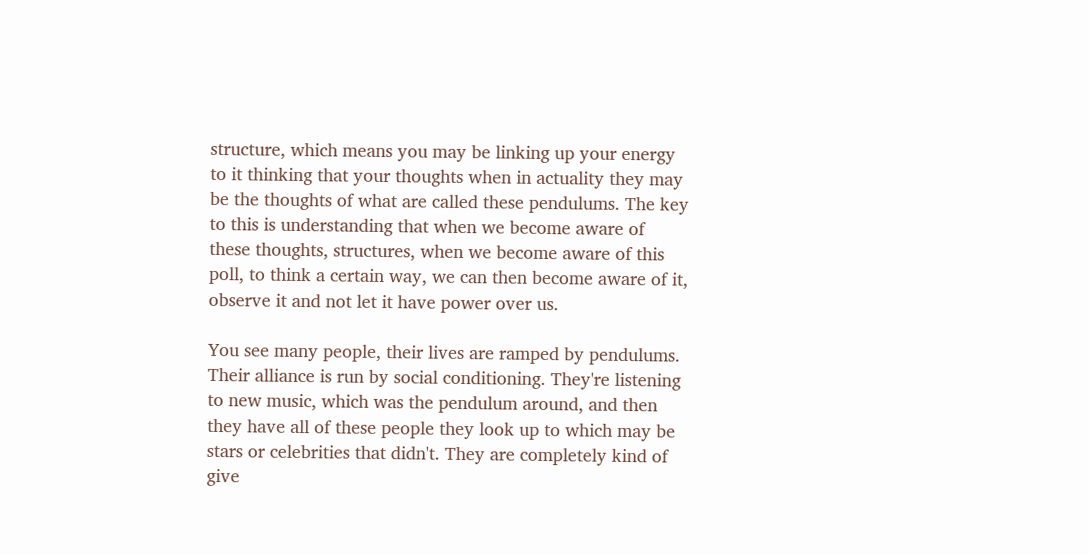structure, which means you may be linking up your energy to it thinking that your thoughts when in actuality they may be the thoughts of what are called these pendulums. The key to this is understanding that when we become aware of these thoughts, structures, when we become aware of this poll, to think a certain way, we can then become aware of it, observe it and not let it have power over us.

You see many people, their lives are ramped by pendulums. Their alliance is run by social conditioning. They're listening to new music, which was the pendulum around, and then they have all of these people they look up to which may be stars or celebrities that didn't. They are completely kind of give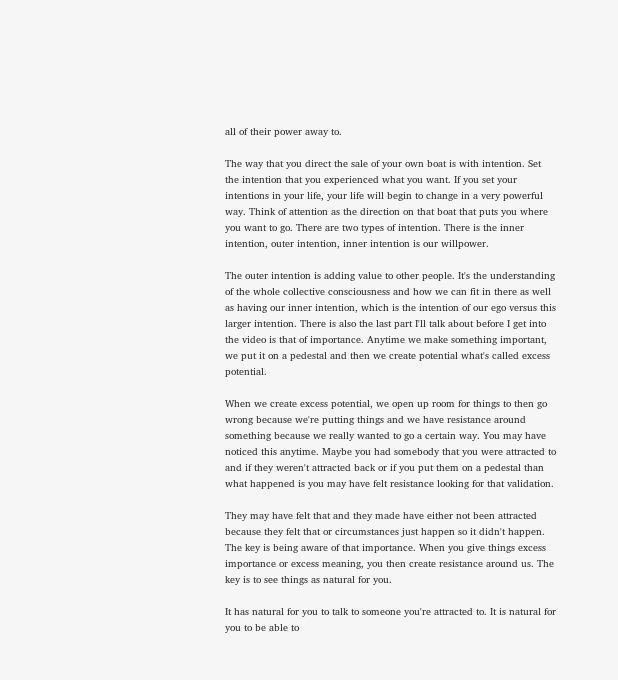all of their power away to.

The way that you direct the sale of your own boat is with intention. Set the intention that you experienced what you want. If you set your intentions in your life, your life will begin to change in a very powerful way. Think of attention as the direction on that boat that puts you where you want to go. There are two types of intention. There is the inner intention, outer intention, inner intention is our willpower.

The outer intention is adding value to other people. It's the understanding of the whole collective consciousness and how we can fit in there as well as having our inner intention, which is the intention of our ego versus this larger intention. There is also the last part I'll talk about before I get into the video is that of importance. Anytime we make something important, we put it on a pedestal and then we create potential what's called excess potential.

When we create excess potential, we open up room for things to then go wrong because we're putting things and we have resistance around something because we really wanted to go a certain way. You may have noticed this anytime. Maybe you had somebody that you were attracted to and if they weren't attracted back or if you put them on a pedestal than what happened is you may have felt resistance looking for that validation.

They may have felt that and they made have either not been attracted because they felt that or circumstances just happen so it didn't happen. The key is being aware of that importance. When you give things excess importance or excess meaning, you then create resistance around us. The key is to see things as natural for you.

It has natural for you to talk to someone you're attracted to. It is natural for you to be able to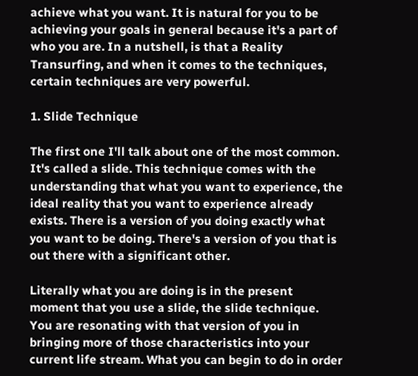achieve what you want. It is natural for you to be achieving your goals in general because it's a part of who you are. In a nutshell, is that a Reality Transurfing, and when it comes to the techniques, certain techniques are very powerful.

1. Slide Technique

The first one I'll talk about one of the most common. It's called a slide. This technique comes with the understanding that what you want to experience, the ideal reality that you want to experience already exists. There is a version of you doing exactly what you want to be doing. There's a version of you that is out there with a significant other.

Literally what you are doing is in the present moment that you use a slide, the slide technique. You are resonating with that version of you in bringing more of those characteristics into your current life stream. What you can begin to do in order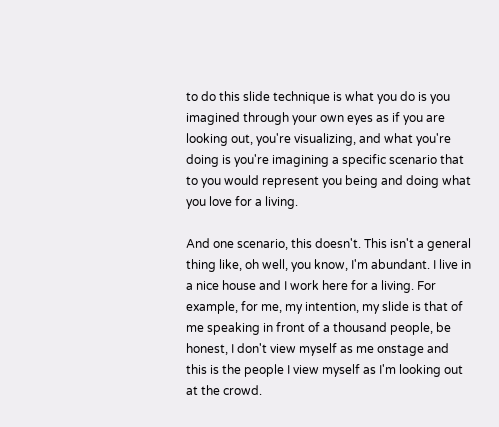to do this slide technique is what you do is you imagined through your own eyes as if you are looking out, you're visualizing, and what you're doing is you're imagining a specific scenario that to you would represent you being and doing what you love for a living.

And one scenario, this doesn't. This isn't a general thing like, oh well, you know, I'm abundant. I live in a nice house and I work here for a living. For example, for me, my intention, my slide is that of me speaking in front of a thousand people, be honest, I don't view myself as me onstage and this is the people I view myself as I'm looking out at the crowd.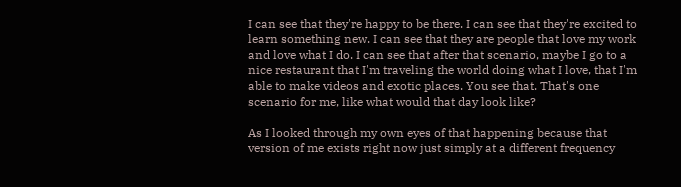I can see that they're happy to be there. I can see that they're excited to learn something new. I can see that they are people that love my work and love what I do. I can see that after that scenario, maybe I go to a nice restaurant that I'm traveling the world doing what I love, that I'm able to make videos and exotic places. You see that. That's one scenario for me, like what would that day look like?

As I looked through my own eyes of that happening because that version of me exists right now just simply at a different frequency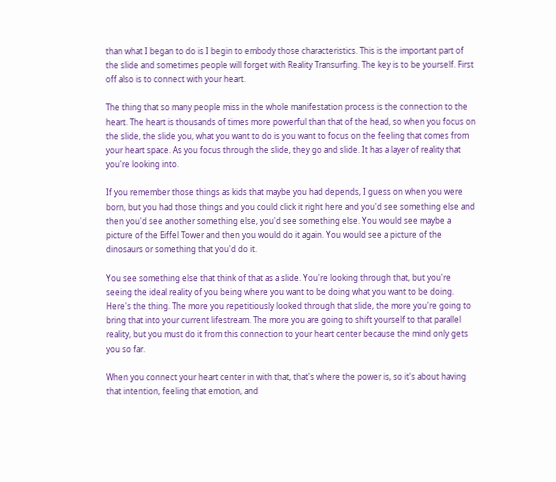than what I began to do is I begin to embody those characteristics. This is the important part of the slide and sometimes people will forget with Reality Transurfing. The key is to be yourself. First off also is to connect with your heart.

The thing that so many people miss in the whole manifestation process is the connection to the heart. The heart is thousands of times more powerful than that of the head, so when you focus on the slide, the slide you, what you want to do is you want to focus on the feeling that comes from your heart space. As you focus through the slide, they go and slide. It has a layer of reality that you're looking into.

If you remember those things as kids that maybe you had depends, I guess on when you were born, but you had those things and you could click it right here and you'd see something else and then you'd see another something else, you'd see something else. You would see maybe a picture of the Eiffel Tower and then you would do it again. You would see a picture of the dinosaurs or something that you'd do it.

You see something else that think of that as a slide. You're looking through that, but you're seeing the ideal reality of you being where you want to be doing what you want to be doing. Here's the thing. The more you repetitiously looked through that slide, the more you're going to bring that into your current lifestream. The more you are going to shift yourself to that parallel reality, but you must do it from this connection to your heart center because the mind only gets you so far.

When you connect your heart center in with that, that's where the power is, so it's about having that intention, feeling that emotion, and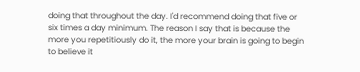doing that throughout the day. I'd recommend doing that five or six times a day minimum. The reason I say that is because the more you repetitiously do it, the more your brain is going to begin to believe it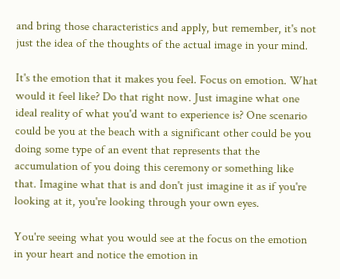and bring those characteristics and apply, but remember, it's not just the idea of the thoughts of the actual image in your mind.

It's the emotion that it makes you feel. Focus on emotion. What would it feel like? Do that right now. Just imagine what one ideal reality of what you'd want to experience is? One scenario could be you at the beach with a significant other could be you doing some type of an event that represents that the accumulation of you doing this ceremony or something like that. Imagine what that is and don't just imagine it as if you're looking at it, you're looking through your own eyes.

You're seeing what you would see at the focus on the emotion in your heart and notice the emotion in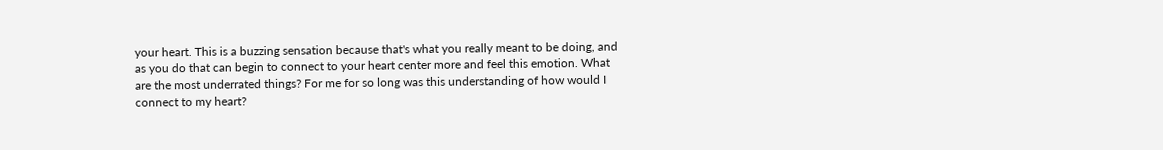your heart. This is a buzzing sensation because that's what you really meant to be doing, and as you do that can begin to connect to your heart center more and feel this emotion. What are the most underrated things? For me for so long was this understanding of how would I connect to my heart?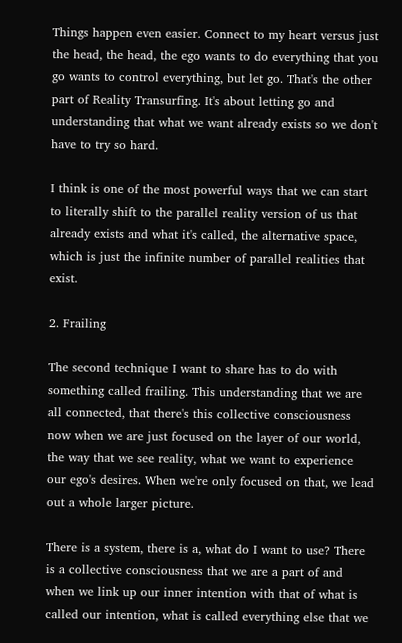Things happen even easier. Connect to my heart versus just the head, the head, the ego wants to do everything that you go wants to control everything, but let go. That's the other part of Reality Transurfing. It's about letting go and understanding that what we want already exists so we don't have to try so hard.

I think is one of the most powerful ways that we can start to literally shift to the parallel reality version of us that already exists and what it's called, the alternative space, which is just the infinite number of parallel realities that exist.

2. Frailing

The second technique I want to share has to do with something called frailing. This understanding that we are all connected, that there's this collective consciousness now when we are just focused on the layer of our world, the way that we see reality, what we want to experience our ego's desires. When we're only focused on that, we lead out a whole larger picture.

There is a system, there is a, what do I want to use? There is a collective consciousness that we are a part of and when we link up our inner intention with that of what is called our intention, what is called everything else that we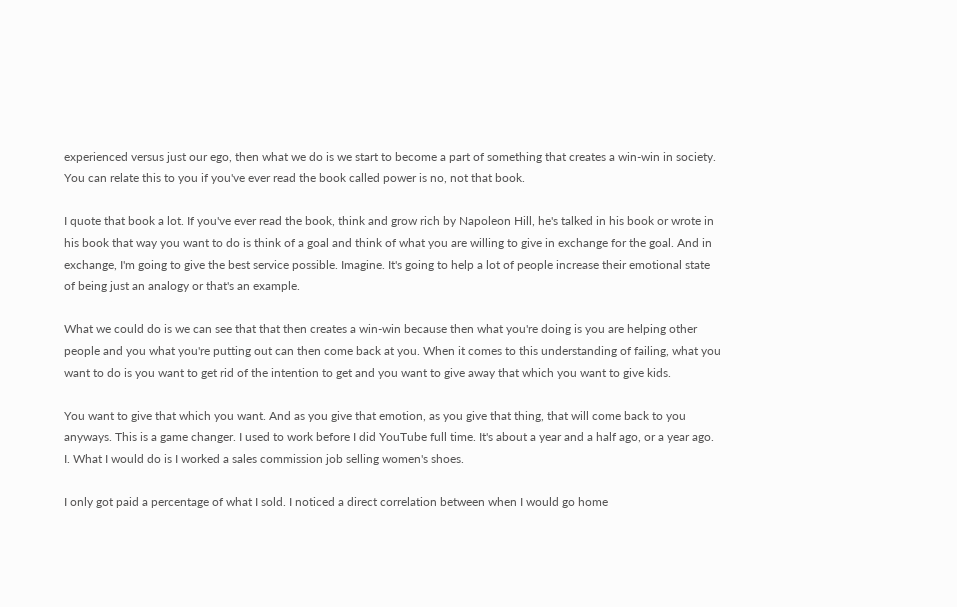experienced versus just our ego, then what we do is we start to become a part of something that creates a win-win in society. You can relate this to you if you've ever read the book called power is no, not that book.

I quote that book a lot. If you've ever read the book, think and grow rich by Napoleon Hill, he's talked in his book or wrote in his book that way you want to do is think of a goal and think of what you are willing to give in exchange for the goal. And in exchange, I'm going to give the best service possible. Imagine. It's going to help a lot of people increase their emotional state of being just an analogy or that's an example.

What we could do is we can see that that then creates a win-win because then what you're doing is you are helping other people and you what you're putting out can then come back at you. When it comes to this understanding of failing, what you want to do is you want to get rid of the intention to get and you want to give away that which you want to give kids.

You want to give that which you want. And as you give that emotion, as you give that thing, that will come back to you anyways. This is a game changer. I used to work before I did YouTube full time. It's about a year and a half ago, or a year ago. I. What I would do is I worked a sales commission job selling women's shoes.

I only got paid a percentage of what I sold. I noticed a direct correlation between when I would go home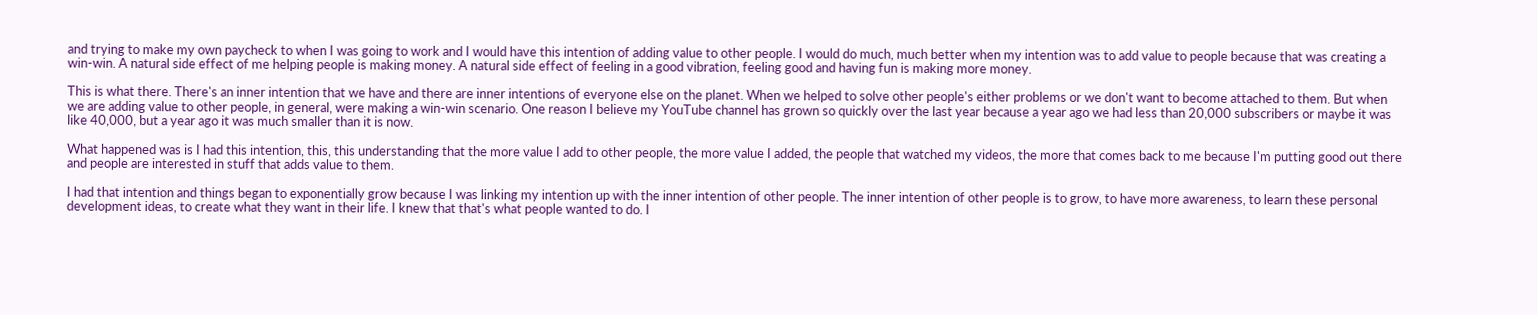and trying to make my own paycheck to when I was going to work and I would have this intention of adding value to other people. I would do much, much better when my intention was to add value to people because that was creating a win-win. A natural side effect of me helping people is making money. A natural side effect of feeling in a good vibration, feeling good and having fun is making more money.

This is what there. There's an inner intention that we have and there are inner intentions of everyone else on the planet. When we helped to solve other people's either problems or we don't want to become attached to them. But when we are adding value to other people, in general, were making a win-win scenario. One reason I believe my YouTube channel has grown so quickly over the last year because a year ago we had less than 20,000 subscribers or maybe it was like 40,000, but a year ago it was much smaller than it is now.

What happened was is I had this intention, this, this understanding that the more value I add to other people, the more value I added, the people that watched my videos, the more that comes back to me because I'm putting good out there and people are interested in stuff that adds value to them.

I had that intention and things began to exponentially grow because I was linking my intention up with the inner intention of other people. The inner intention of other people is to grow, to have more awareness, to learn these personal development ideas, to create what they want in their life. I knew that that's what people wanted to do. I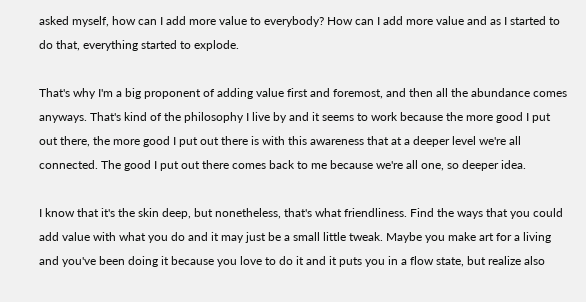asked myself, how can I add more value to everybody? How can I add more value and as I started to do that, everything started to explode.

That's why I'm a big proponent of adding value first and foremost, and then all the abundance comes anyways. That's kind of the philosophy I live by and it seems to work because the more good I put out there, the more good I put out there is with this awareness that at a deeper level we're all connected. The good I put out there comes back to me because we're all one, so deeper idea.

I know that it's the skin deep, but nonetheless, that's what friendliness. Find the ways that you could add value with what you do and it may just be a small little tweak. Maybe you make art for a living and you've been doing it because you love to do it and it puts you in a flow state, but realize also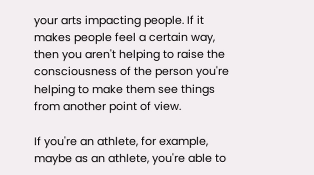your arts impacting people. If it makes people feel a certain way, then you aren't helping to raise the consciousness of the person you're helping to make them see things from another point of view.

If you're an athlete, for example, maybe as an athlete, you're able to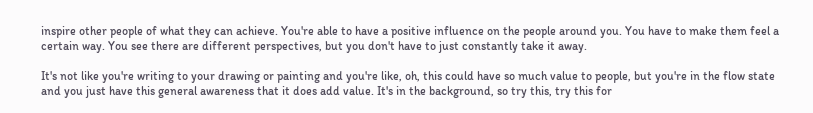inspire other people of what they can achieve. You're able to have a positive influence on the people around you. You have to make them feel a certain way. You see there are different perspectives, but you don't have to just constantly take it away.

It's not like you're writing to your drawing or painting and you're like, oh, this could have so much value to people, but you're in the flow state and you just have this general awareness that it does add value. It's in the background, so try this, try this for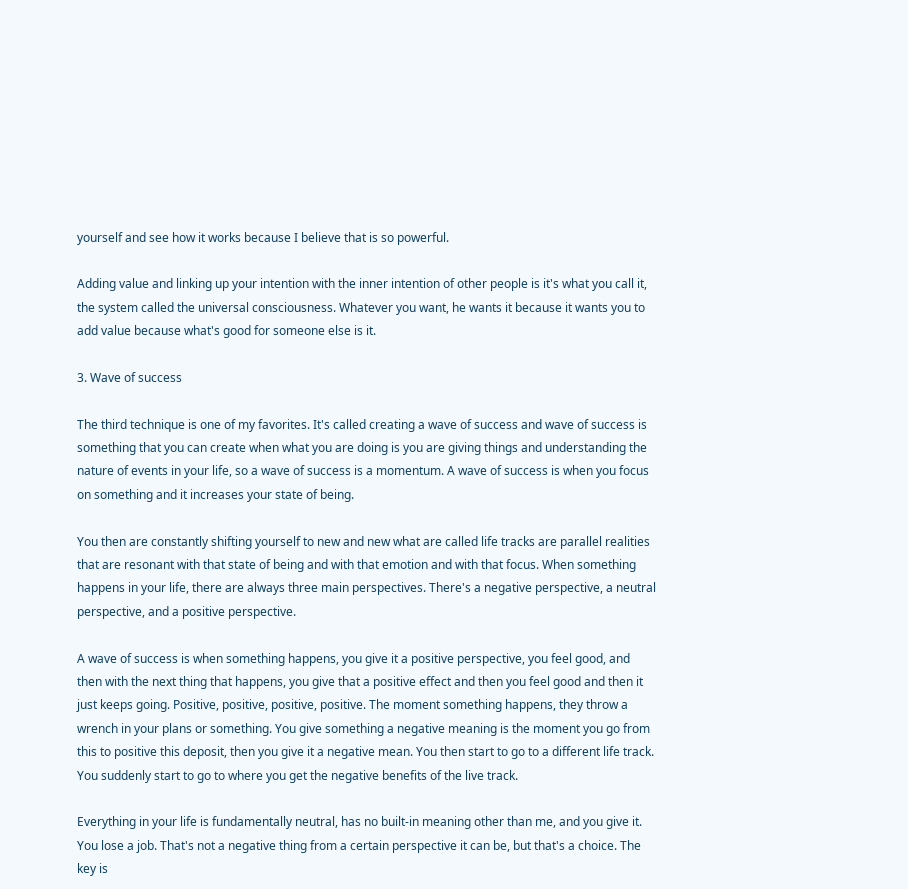yourself and see how it works because I believe that is so powerful.

Adding value and linking up your intention with the inner intention of other people is it's what you call it, the system called the universal consciousness. Whatever you want, he wants it because it wants you to add value because what's good for someone else is it.

3. Wave of success

The third technique is one of my favorites. It's called creating a wave of success and wave of success is something that you can create when what you are doing is you are giving things and understanding the nature of events in your life, so a wave of success is a momentum. A wave of success is when you focus on something and it increases your state of being.

You then are constantly shifting yourself to new and new what are called life tracks are parallel realities that are resonant with that state of being and with that emotion and with that focus. When something happens in your life, there are always three main perspectives. There's a negative perspective, a neutral perspective, and a positive perspective.

A wave of success is when something happens, you give it a positive perspective, you feel good, and then with the next thing that happens, you give that a positive effect and then you feel good and then it just keeps going. Positive, positive, positive, positive. The moment something happens, they throw a wrench in your plans or something. You give something a negative meaning is the moment you go from this to positive this deposit, then you give it a negative mean. You then start to go to a different life track. You suddenly start to go to where you get the negative benefits of the live track.

Everything in your life is fundamentally neutral, has no built-in meaning other than me, and you give it. You lose a job. That's not a negative thing from a certain perspective it can be, but that's a choice. The key is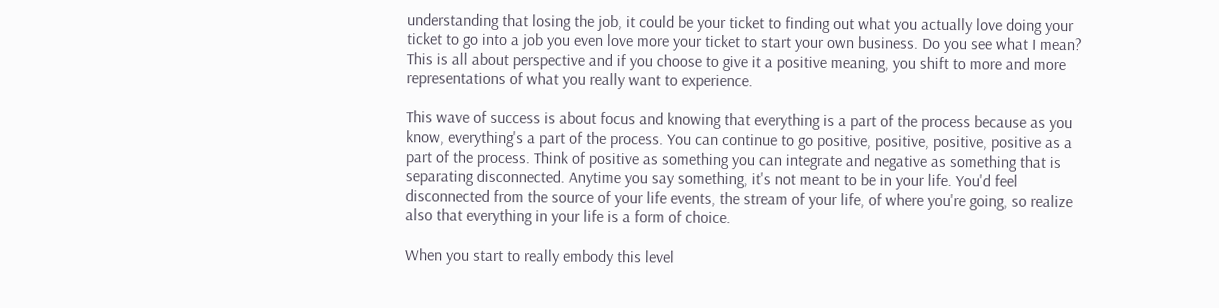understanding that losing the job, it could be your ticket to finding out what you actually love doing your ticket to go into a job you even love more your ticket to start your own business. Do you see what I mean? This is all about perspective and if you choose to give it a positive meaning, you shift to more and more representations of what you really want to experience.

This wave of success is about focus and knowing that everything is a part of the process because as you know, everything's a part of the process. You can continue to go positive, positive, positive, positive as a part of the process. Think of positive as something you can integrate and negative as something that is separating disconnected. Anytime you say something, it's not meant to be in your life. You'd feel disconnected from the source of your life events, the stream of your life, of where you're going, so realize also that everything in your life is a form of choice.

When you start to really embody this level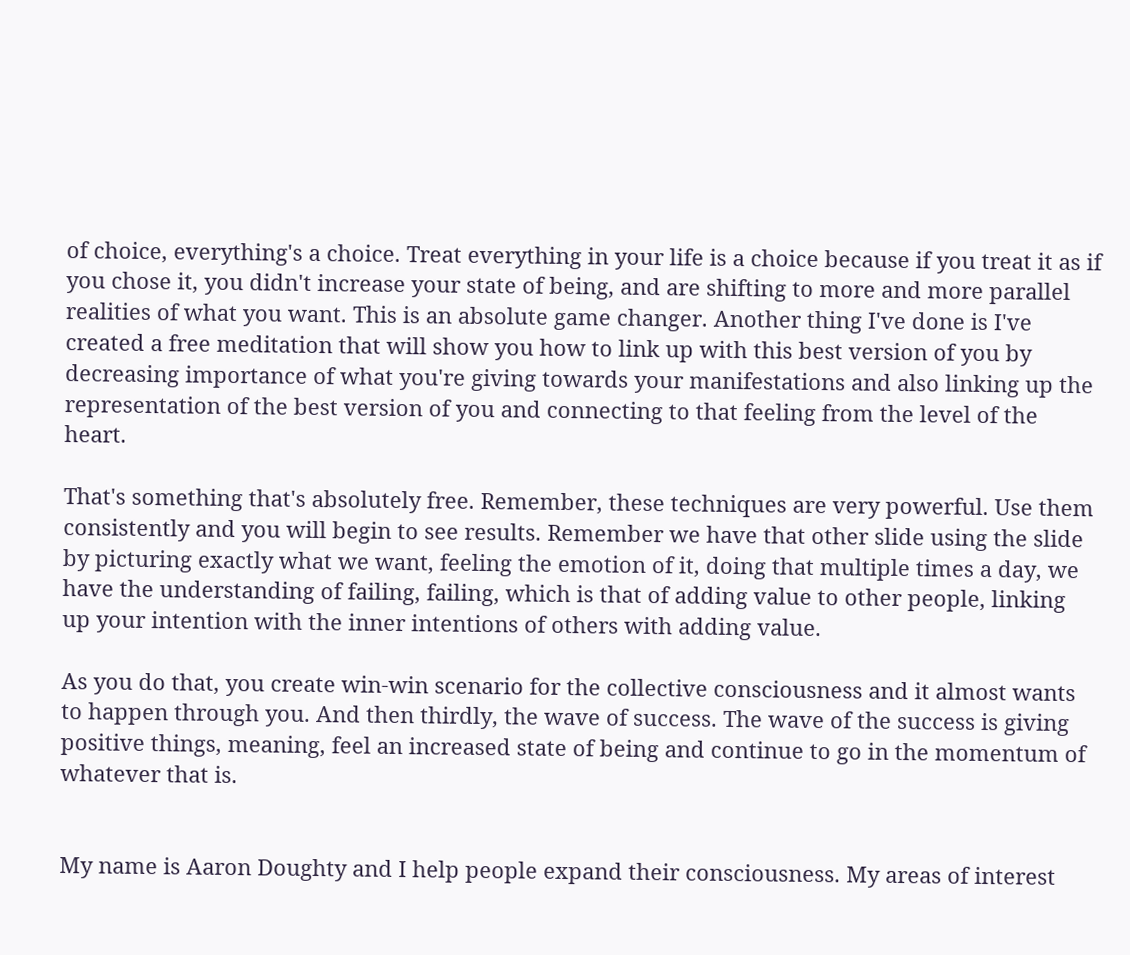of choice, everything's a choice. Treat everything in your life is a choice because if you treat it as if you chose it, you didn't increase your state of being, and are shifting to more and more parallel realities of what you want. This is an absolute game changer. Another thing I've done is I've created a free meditation that will show you how to link up with this best version of you by decreasing importance of what you're giving towards your manifestations and also linking up the representation of the best version of you and connecting to that feeling from the level of the heart.

That's something that's absolutely free. Remember, these techniques are very powerful. Use them consistently and you will begin to see results. Remember we have that other slide using the slide by picturing exactly what we want, feeling the emotion of it, doing that multiple times a day, we have the understanding of failing, failing, which is that of adding value to other people, linking up your intention with the inner intentions of others with adding value.

As you do that, you create win-win scenario for the collective consciousness and it almost wants to happen through you. And then thirdly, the wave of success. The wave of the success is giving positive things, meaning, feel an increased state of being and continue to go in the momentum of whatever that is.


My name is Aaron Doughty and I help people expand their consciousness. My areas of interest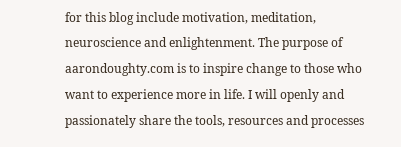for this blog include motivation, meditation, neuroscience and enlightenment. The purpose of aarondoughty.com is to inspire change to those who want to experience more in life. I will openly and passionately share the tools, resources and processes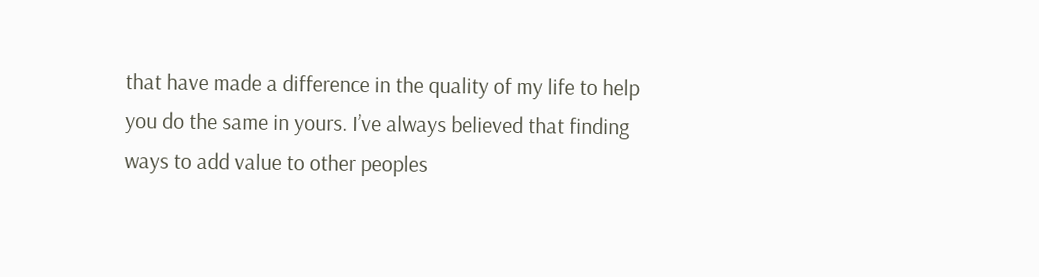that have made a difference in the quality of my life to help you do the same in yours. I’ve always believed that finding ways to add value to other peoples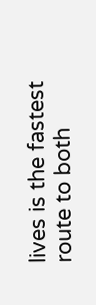lives is the fastest route to both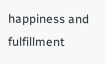happiness and fulfillment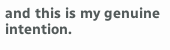and this is my genuine intention.